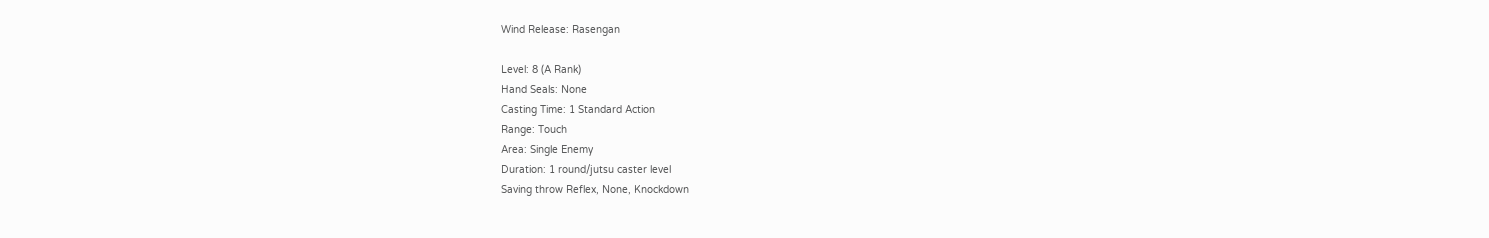Wind Release: Rasengan

Level: 8 (A Rank)
Hand Seals: None
Casting Time: 1 Standard Action
Range: Touch
Area: Single Enemy
Duration: 1 round/jutsu caster level
Saving throw Reflex, None, Knockdown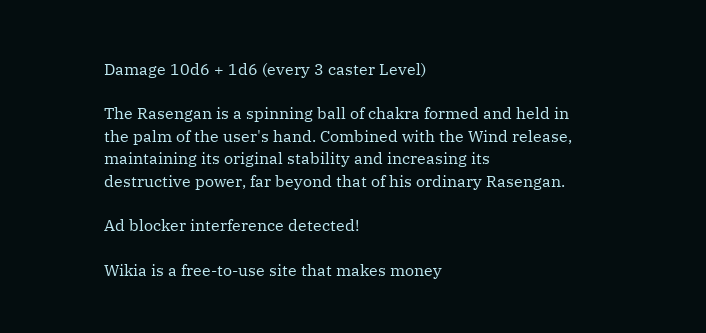Damage 10d6 + 1d6 (every 3 caster Level)

The Rasengan is a spinning ball of chakra formed and held in the palm of the user's hand. Combined with the Wind release, maintaining its original stability and increasing its destructive power, far beyond that of his ordinary Rasengan.

Ad blocker interference detected!

Wikia is a free-to-use site that makes money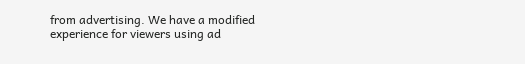from advertising. We have a modified experience for viewers using ad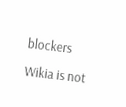blockers

Wikia is not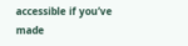accessible if you’ve made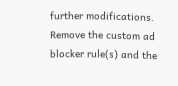further modifications. Remove the custom ad blocker rule(s) and the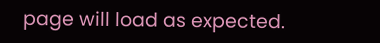page will load as expected.